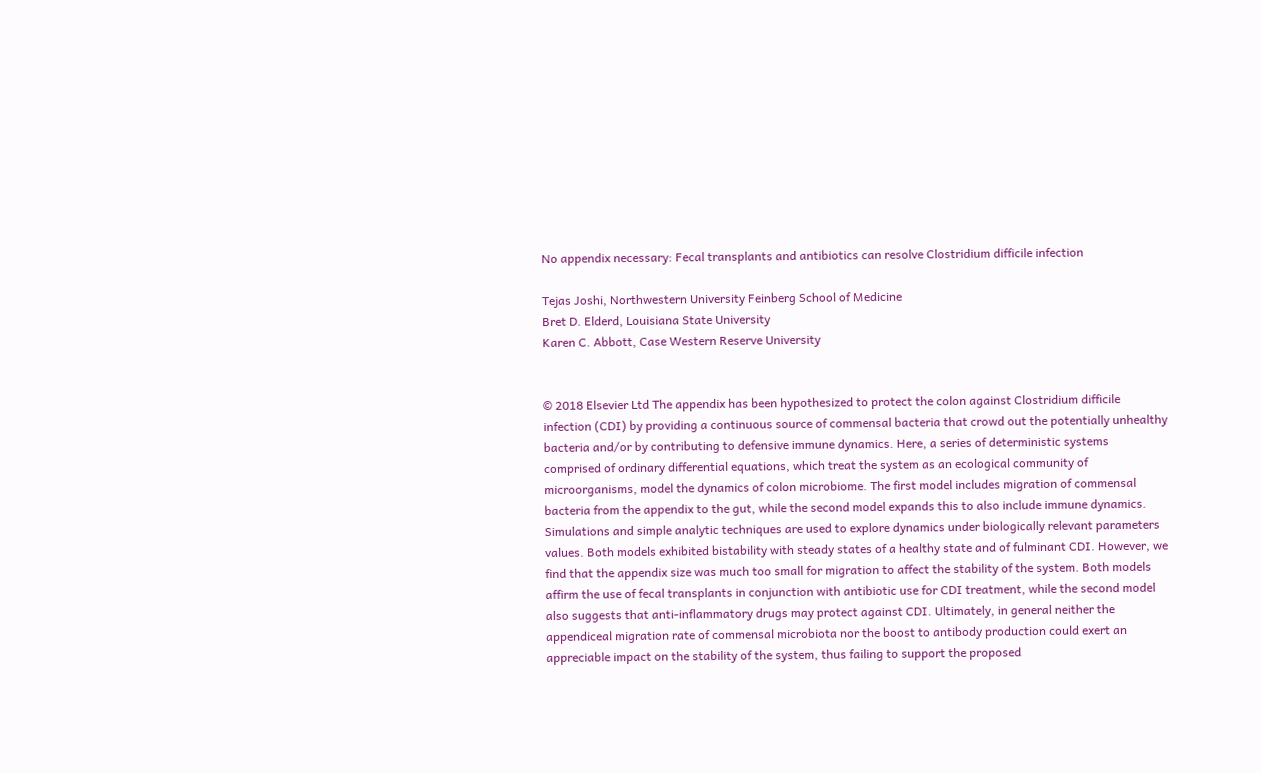No appendix necessary: Fecal transplants and antibiotics can resolve Clostridium difficile infection

Tejas Joshi, Northwestern University Feinberg School of Medicine
Bret D. Elderd, Louisiana State University
Karen C. Abbott, Case Western Reserve University


© 2018 Elsevier Ltd The appendix has been hypothesized to protect the colon against Clostridium difficile infection (CDI) by providing a continuous source of commensal bacteria that crowd out the potentially unhealthy bacteria and/or by contributing to defensive immune dynamics. Here, a series of deterministic systems comprised of ordinary differential equations, which treat the system as an ecological community of microorganisms, model the dynamics of colon microbiome. The first model includes migration of commensal bacteria from the appendix to the gut, while the second model expands this to also include immune dynamics. Simulations and simple analytic techniques are used to explore dynamics under biologically relevant parameters values. Both models exhibited bistability with steady states of a healthy state and of fulminant CDI. However, we find that the appendix size was much too small for migration to affect the stability of the system. Both models affirm the use of fecal transplants in conjunction with antibiotic use for CDI treatment, while the second model also suggests that anti-inflammatory drugs may protect against CDI. Ultimately, in general neither the appendiceal migration rate of commensal microbiota nor the boost to antibody production could exert an appreciable impact on the stability of the system, thus failing to support the proposed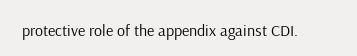protective role of the appendix against CDI.